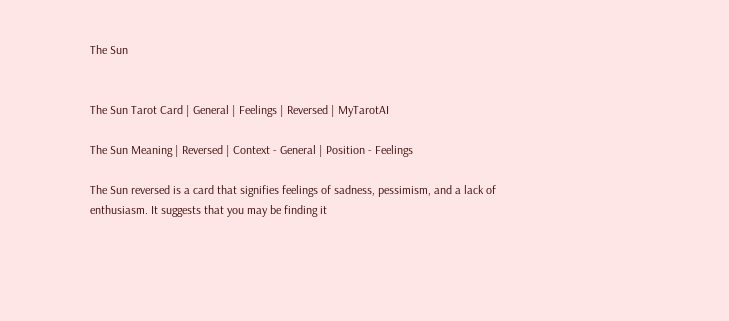The Sun


The Sun Tarot Card | General | Feelings | Reversed | MyTarotAI

The Sun Meaning | Reversed | Context - General | Position - Feelings

The Sun reversed is a card that signifies feelings of sadness, pessimism, and a lack of enthusiasm. It suggests that you may be finding it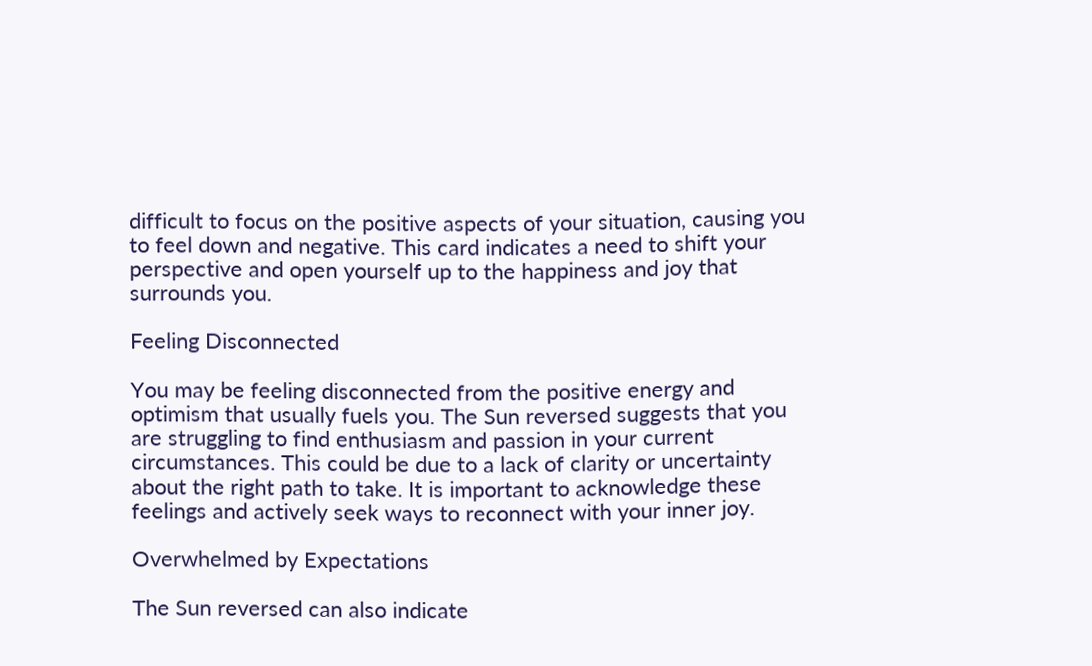difficult to focus on the positive aspects of your situation, causing you to feel down and negative. This card indicates a need to shift your perspective and open yourself up to the happiness and joy that surrounds you.

Feeling Disconnected

You may be feeling disconnected from the positive energy and optimism that usually fuels you. The Sun reversed suggests that you are struggling to find enthusiasm and passion in your current circumstances. This could be due to a lack of clarity or uncertainty about the right path to take. It is important to acknowledge these feelings and actively seek ways to reconnect with your inner joy.

Overwhelmed by Expectations

The Sun reversed can also indicate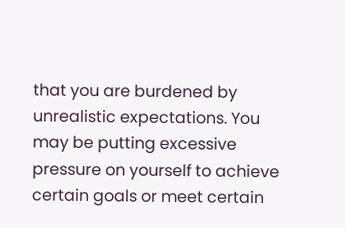that you are burdened by unrealistic expectations. You may be putting excessive pressure on yourself to achieve certain goals or meet certain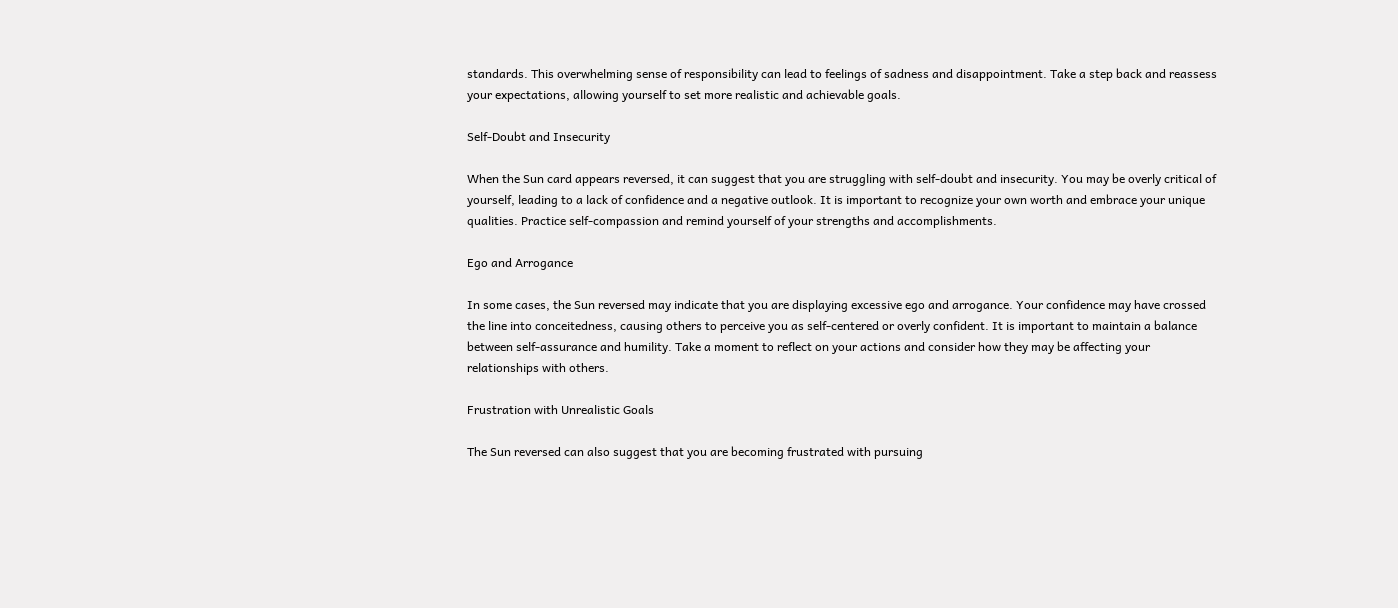standards. This overwhelming sense of responsibility can lead to feelings of sadness and disappointment. Take a step back and reassess your expectations, allowing yourself to set more realistic and achievable goals.

Self-Doubt and Insecurity

When the Sun card appears reversed, it can suggest that you are struggling with self-doubt and insecurity. You may be overly critical of yourself, leading to a lack of confidence and a negative outlook. It is important to recognize your own worth and embrace your unique qualities. Practice self-compassion and remind yourself of your strengths and accomplishments.

Ego and Arrogance

In some cases, the Sun reversed may indicate that you are displaying excessive ego and arrogance. Your confidence may have crossed the line into conceitedness, causing others to perceive you as self-centered or overly confident. It is important to maintain a balance between self-assurance and humility. Take a moment to reflect on your actions and consider how they may be affecting your relationships with others.

Frustration with Unrealistic Goals

The Sun reversed can also suggest that you are becoming frustrated with pursuing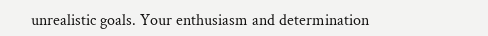unrealistic goals. Your enthusiasm and determination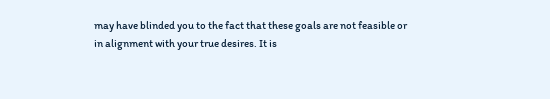may have blinded you to the fact that these goals are not feasible or in alignment with your true desires. It is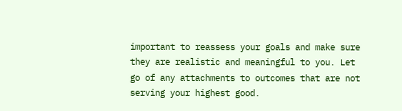important to reassess your goals and make sure they are realistic and meaningful to you. Let go of any attachments to outcomes that are not serving your highest good.